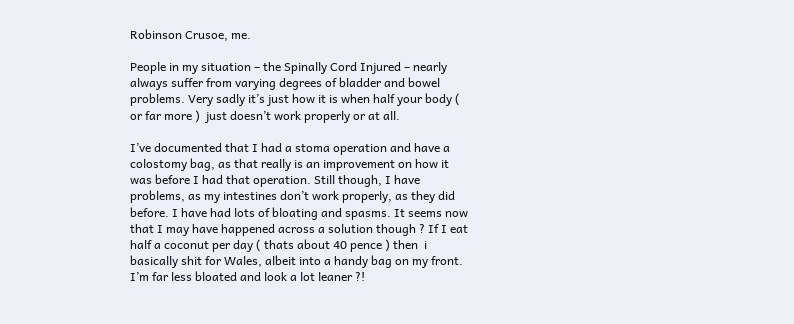Robinson Crusoe, me.

People in my situation – the Spinally Cord Injured – nearly always suffer from varying degrees of bladder and bowel problems. Very sadly it’s just how it is when half your body ( or far more )  just doesn’t work properly or at all.

I’ve documented that I had a stoma operation and have a colostomy bag, as that really is an improvement on how it was before I had that operation. Still though, I have problems, as my intestines don’t work properly, as they did before. I have had lots of bloating and spasms. It seems now that I may have happened across a solution though ? If I eat half a coconut per day ( thats about 40 pence ) then  i basically shit for Wales, albeit into a handy bag on my front. I’m far less bloated and look a lot leaner ?!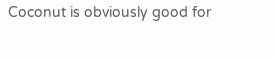Coconut is obviously good for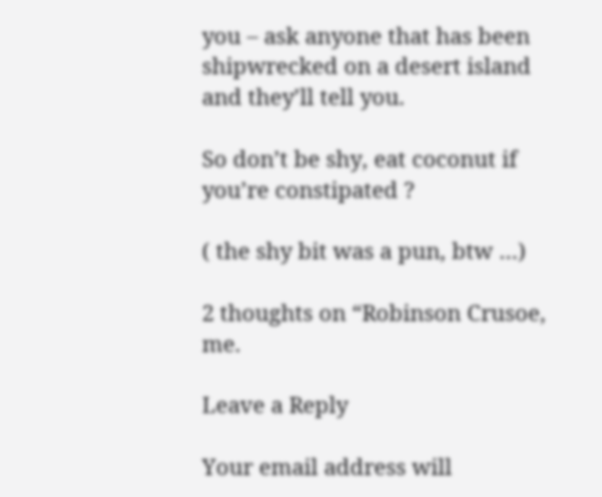you – ask anyone that has been shipwrecked on a desert island and they’ll tell you.

So don’t be shy, eat coconut if you’re constipated ?

( the shy bit was a pun, btw …)

2 thoughts on “Robinson Crusoe, me.

Leave a Reply

Your email address will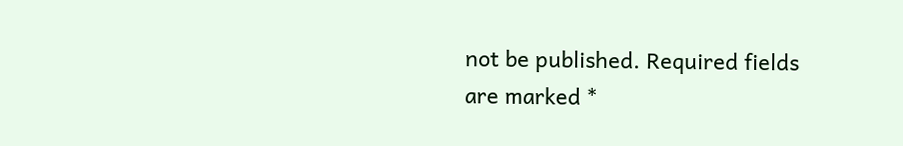not be published. Required fields are marked *